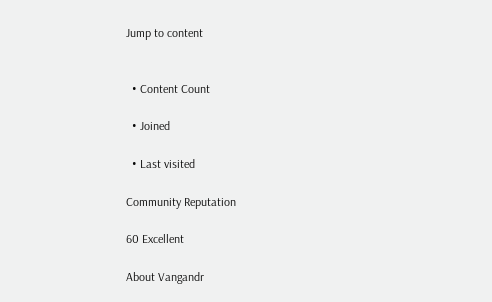Jump to content


  • Content Count

  • Joined

  • Last visited

Community Reputation

60 Excellent

About Vangandr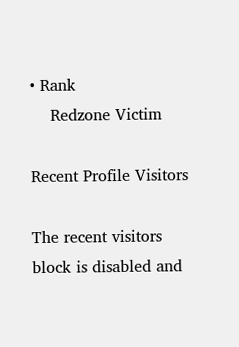• Rank
    Redzone Victim

Recent Profile Visitors

The recent visitors block is disabled and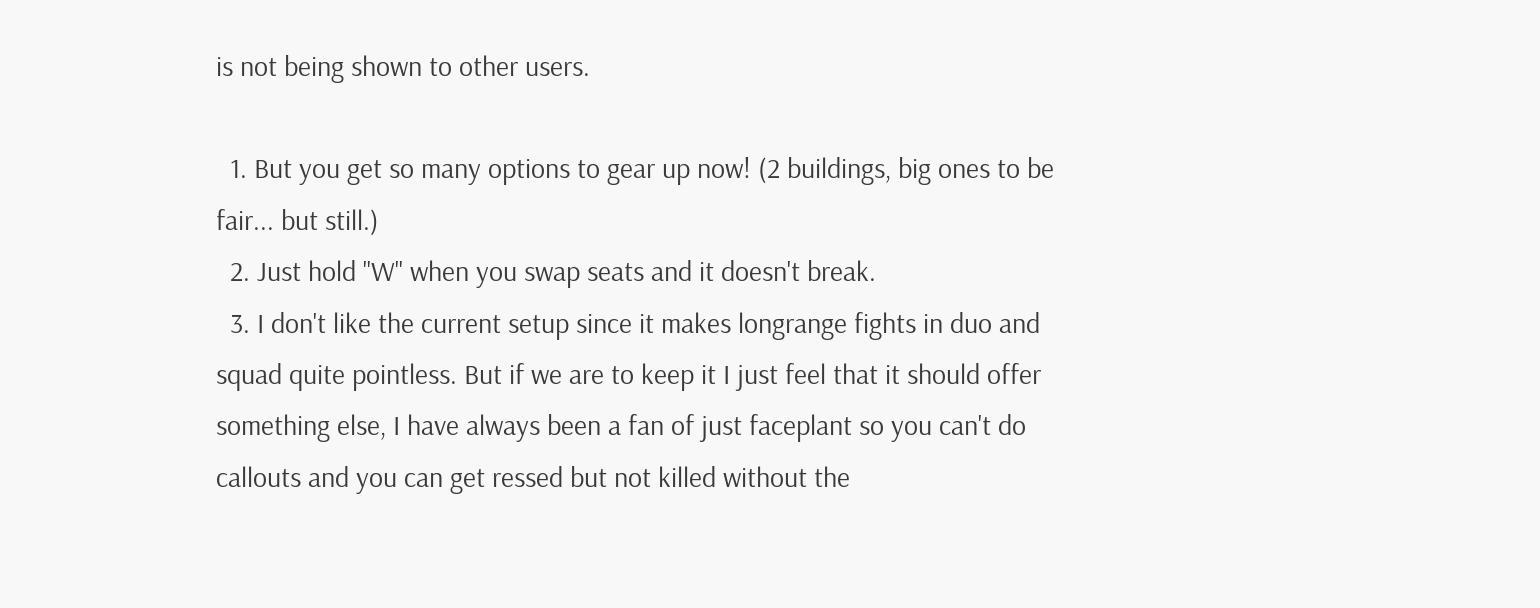is not being shown to other users.

  1. But you get so many options to gear up now! (2 buildings, big ones to be fair... but still.)
  2. Just hold "W" when you swap seats and it doesn't break.
  3. I don't like the current setup since it makes longrange fights in duo and squad quite pointless. But if we are to keep it I just feel that it should offer something else, I have always been a fan of just faceplant so you can't do callouts and you can get ressed but not killed without the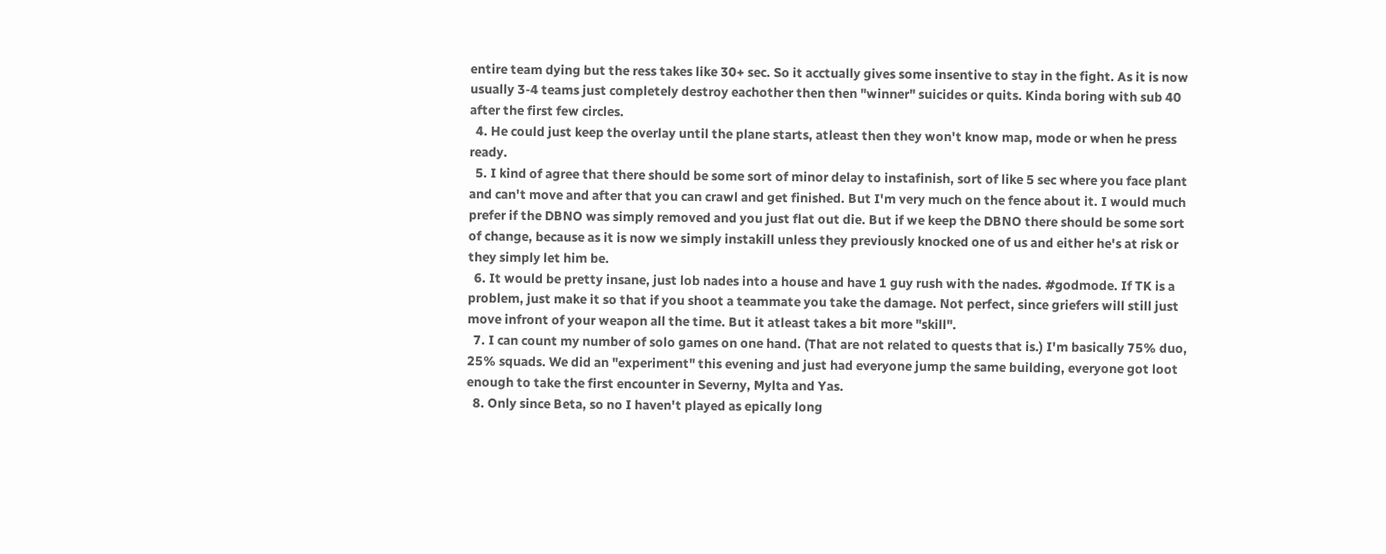entire team dying but the ress takes like 30+ sec. So it acctually gives some insentive to stay in the fight. As it is now usually 3-4 teams just completely destroy eachother then then "winner" suicides or quits. Kinda boring with sub 40 after the first few circles.
  4. He could just keep the overlay until the plane starts, atleast then they won't know map, mode or when he press ready.
  5. I kind of agree that there should be some sort of minor delay to instafinish, sort of like 5 sec where you face plant and can't move and after that you can crawl and get finished. But I'm very much on the fence about it. I would much prefer if the DBNO was simply removed and you just flat out die. But if we keep the DBNO there should be some sort of change, because as it is now we simply instakill unless they previously knocked one of us and either he's at risk or they simply let him be.
  6. It would be pretty insane, just lob nades into a house and have 1 guy rush with the nades. #godmode. If TK is a problem, just make it so that if you shoot a teammate you take the damage. Not perfect, since griefers will still just move infront of your weapon all the time. But it atleast takes a bit more "skill".
  7. I can count my number of solo games on one hand. (That are not related to quests that is.) I'm basically 75% duo, 25% squads. We did an "experiment" this evening and just had everyone jump the same building, everyone got loot enough to take the first encounter in Severny, Mylta and Yas.
  8. Only since Beta, so no I haven't played as epically long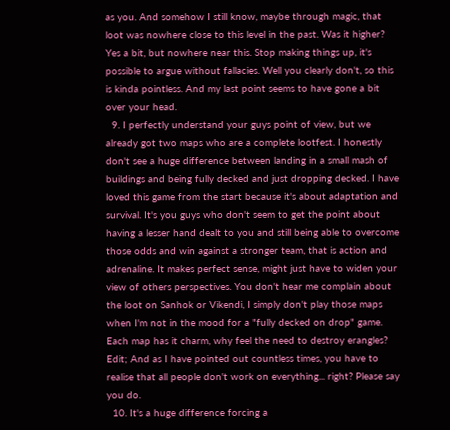as you. And somehow I still know, maybe through magic, that loot was nowhere close to this level in the past. Was it higher? Yes a bit, but nowhere near this. Stop making things up, it's possible to argue without fallacies. Well you clearly don't, so this is kinda pointless. And my last point seems to have gone a bit over your head.
  9. I perfectly understand your guys point of view, but we already got two maps who are a complete lootfest. I honestly don't see a huge difference between landing in a small mash of buildings and being fully decked and just dropping decked. I have loved this game from the start because it's about adaptation and survival. It's you guys who don't seem to get the point about having a lesser hand dealt to you and still being able to overcome those odds and win against a stronger team, that is action and adrenaline. It makes perfect sense, might just have to widen your view of others perspectives. You don't hear me complain about the loot on Sanhok or Vikendi, I simply don't play those maps when I'm not in the mood for a "fully decked on drop" game. Each map has it charm, why feel the need to destroy erangles? Edit; And as I have pointed out countless times, you have to realise that all people don't work on everything... right? Please say you do.
  10. It's a huge difference forcing a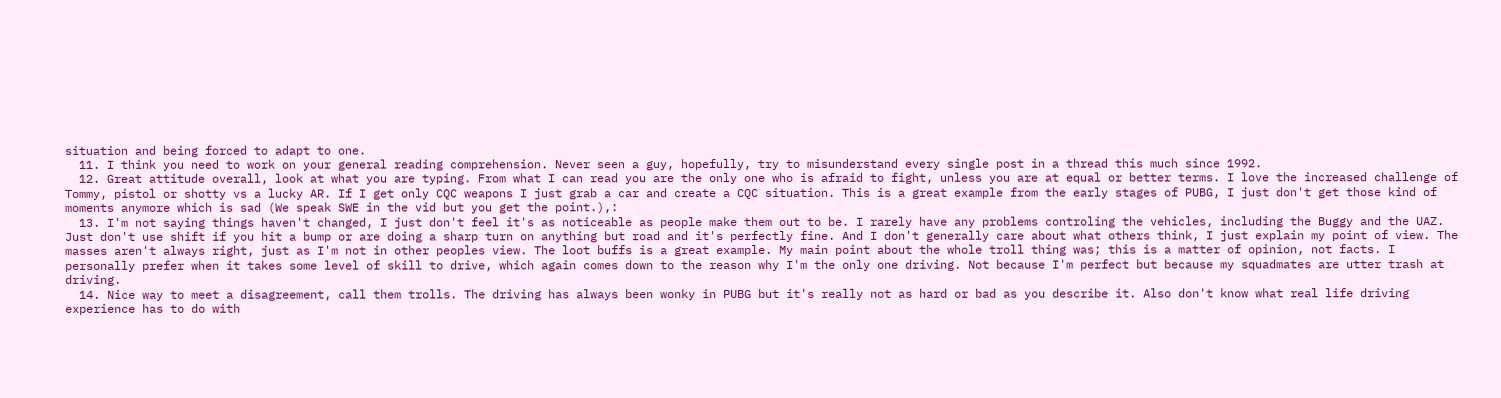situation and being forced to adapt to one.
  11. I think you need to work on your general reading comprehension. Never seen a guy, hopefully, try to misunderstand every single post in a thread this much since 1992.
  12. Great attitude overall, look at what you are typing. From what I can read you are the only one who is afraid to fight, unless you are at equal or better terms. I love the increased challenge of Tommy, pistol or shotty vs a lucky AR. If I get only CQC weapons I just grab a car and create a CQC situation. This is a great example from the early stages of PUBG, I just don't get those kind of moments anymore which is sad (We speak SWE in the vid but you get the point.),:
  13. I'm not saying things haven't changed, I just don't feel it's as noticeable as people make them out to be. I rarely have any problems controling the vehicles, including the Buggy and the UAZ. Just don't use shift if you hit a bump or are doing a sharp turn on anything but road and it's perfectly fine. And I don't generally care about what others think, I just explain my point of view. The masses aren't always right, just as I'm not in other peoples view. The loot buffs is a great example. My main point about the whole troll thing was; this is a matter of opinion, not facts. I personally prefer when it takes some level of skill to drive, which again comes down to the reason why I'm the only one driving. Not because I'm perfect but because my squadmates are utter trash at driving.
  14. Nice way to meet a disagreement, call them trolls. The driving has always been wonky in PUBG but it's really not as hard or bad as you describe it. Also don't know what real life driving experience has to do with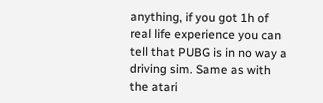anything, if you got 1h of real life experience you can tell that PUBG is in no way a driving sim. Same as with the atari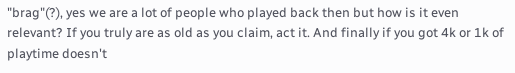"brag"(?), yes we are a lot of people who played back then but how is it even relevant? If you truly are as old as you claim, act it. And finally if you got 4k or 1k of playtime doesn't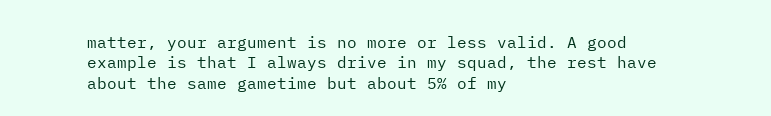matter, your argument is no more or less valid. A good example is that I always drive in my squad, the rest have about the same gametime but about 5% of my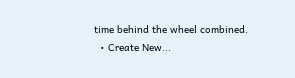time behind the wheel combined.
  • Create New...